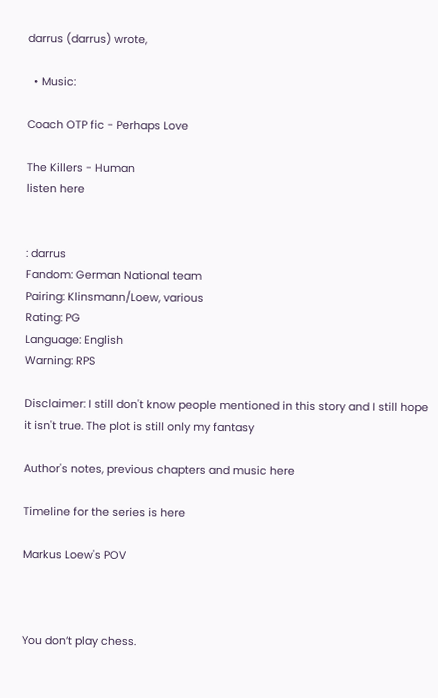darrus (darrus) wrote,

  • Music:

Coach OTP fic - Perhaps Love

The Killers - Human
listen here


: darrus
Fandom: German National team
Pairing: Klinsmann/Loew, various
Rating: PG
Language: English
Warning: RPS

Disclaimer: I still don't know people mentioned in this story and I still hope it isn't true. The plot is still only my fantasy

Author's notes, previous chapters and music here

Timeline for the series is here

Markus Loew's POV



You don’t play chess.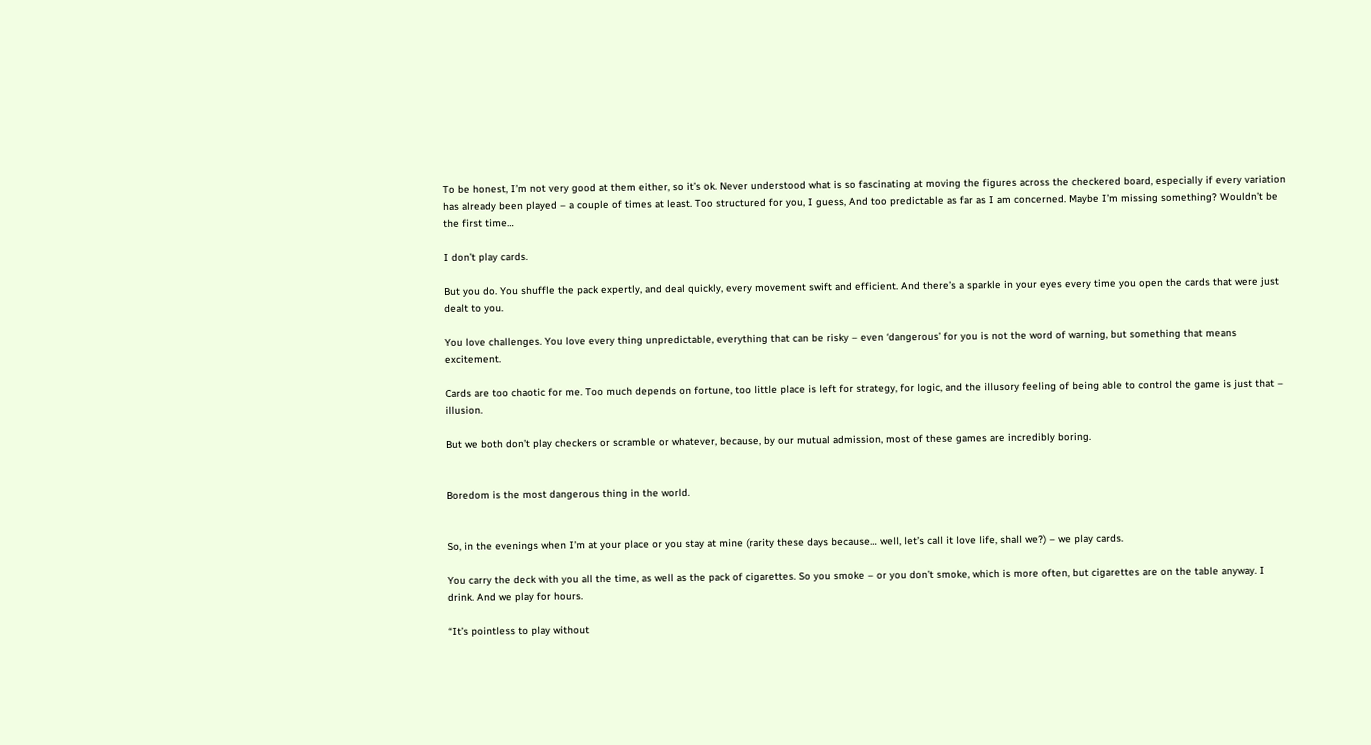To be honest, I’m not very good at them either, so it’s ok. Never understood what is so fascinating at moving the figures across the checkered board, especially if every variation has already been played – a couple of times at least. Too structured for you, I guess, And too predictable as far as I am concerned. Maybe I’m missing something? Wouldn’t be the first time…

I don’t play cards.

But you do. You shuffle the pack expertly, and deal quickly, every movement swift and efficient. And there’s a sparkle in your eyes every time you open the cards that were just dealt to you.

You love challenges. You love every thing unpredictable, everything that can be risky – even ‘dangerous’ for you is not the word of warning, but something that means excitement.

Cards are too chaotic for me. Too much depends on fortune, too little place is left for strategy, for logic, and the illusory feeling of being able to control the game is just that – illusion.

But we both don’t play checkers or scramble or whatever, because, by our mutual admission, most of these games are incredibly boring.


Boredom is the most dangerous thing in the world.


So, in the evenings when I’m at your place or you stay at mine (rarity these days because… well, let’s call it love life, shall we?) – we play cards.

You carry the deck with you all the time, as well as the pack of cigarettes. So you smoke – or you don’t smoke, which is more often, but cigarettes are on the table anyway. I drink. And we play for hours.

“It’s pointless to play without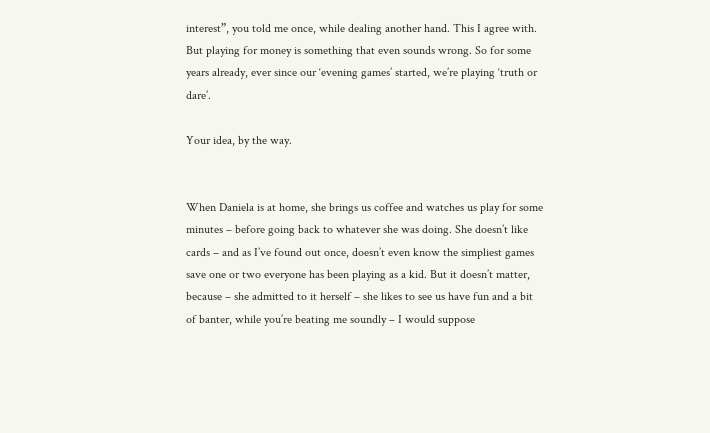interest”, you told me once, while dealing another hand. This I agree with. But playing for money is something that even sounds wrong. So for some years already, ever since our ‘evening games’ started, we’re playing ‘truth or dare’.

Your idea, by the way.


When Daniela is at home, she brings us coffee and watches us play for some minutes – before going back to whatever she was doing. She doesn’t like cards – and as I’ve found out once, doesn’t even know the simpliest games save one or two everyone has been playing as a kid. But it doesn’t matter, because – she admitted to it herself – she likes to see us have fun and a bit of banter, while you’re beating me soundly – I would suppose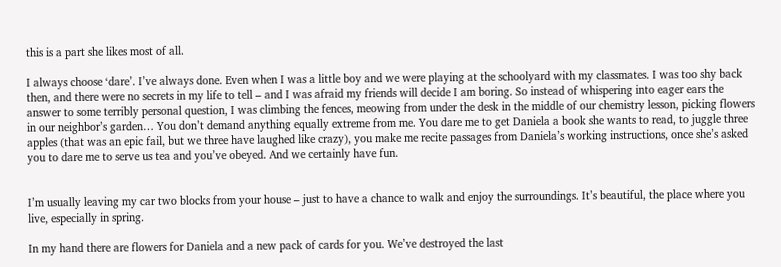this is a part she likes most of all.

I always choose ‘dare’. I’ve always done. Even when I was a little boy and we were playing at the schoolyard with my classmates. I was too shy back then, and there were no secrets in my life to tell – and I was afraid my friends will decide I am boring. So instead of whispering into eager ears the answer to some terribly personal question, I was climbing the fences, meowing from under the desk in the middle of our chemistry lesson, picking flowers in our neighbor’s garden… You don’t demand anything equally extreme from me. You dare me to get Daniela a book she wants to read, to juggle three apples (that was an epic fail, but we three have laughed like crazy), you make me recite passages from Daniela’s working instructions, once she’s asked you to dare me to serve us tea and you’ve obeyed. And we certainly have fun.


I’m usually leaving my car two blocks from your house – just to have a chance to walk and enjoy the surroundings. It’s beautiful, the place where you live, especially in spring.

In my hand there are flowers for Daniela and a new pack of cards for you. We’ve destroyed the last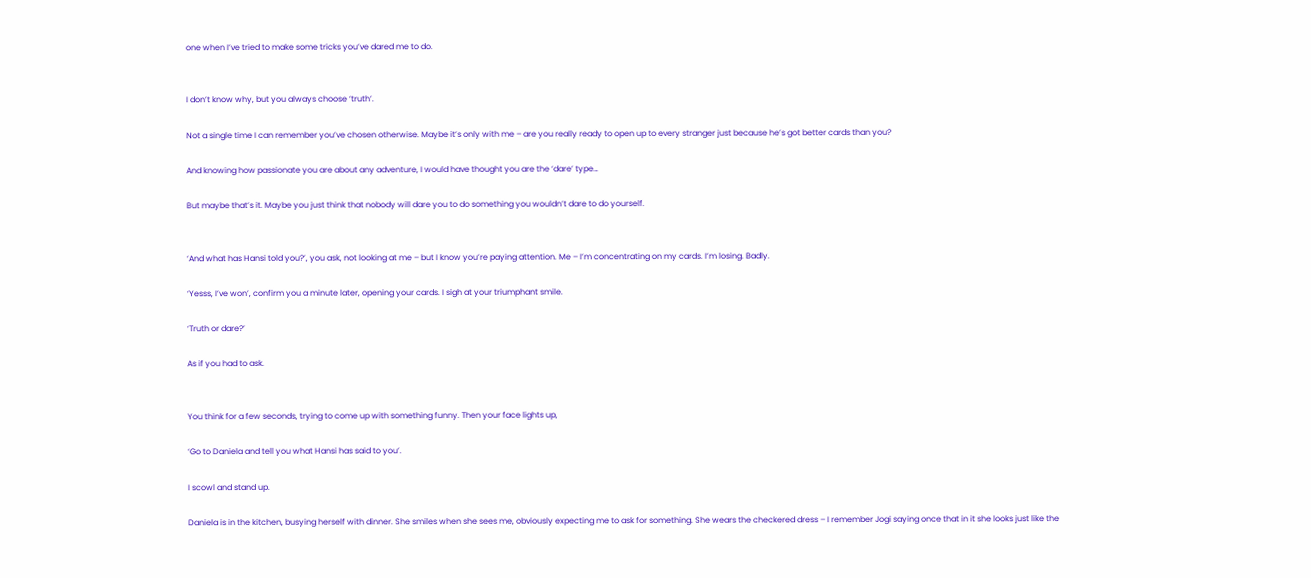one when I’ve tried to make some tricks you’ve dared me to do.


I don’t know why, but you always choose ‘truth’.

Not a single time I can remember you’ve chosen otherwise. Maybe it’s only with me – are you really ready to open up to every stranger just because he’s got better cards than you?

And knowing how passionate you are about any adventure, I would have thought you are the ‘dare’ type…

But maybe that’s it. Maybe you just think that nobody will dare you to do something you wouldn’t dare to do yourself.


‘And what has Hansi told you?’, you ask, not looking at me – but I know you’re paying attention. Me – I’m concentrating on my cards. I’m losing. Badly.

‘Yesss, I’ve won’, confirm you a minute later, opening your cards. I sigh at your triumphant smile.

‘Truth or dare?’

As if you had to ask.


You think for a few seconds, trying to come up with something funny. Then your face lights up,

‘Go to Daniela and tell you what Hansi has said to you’.

I scowl and stand up.

Daniela is in the kitchen, busying herself with dinner. She smiles when she sees me, obviously expecting me to ask for something. She wears the checkered dress – I remember Jogi saying once that in it she looks just like the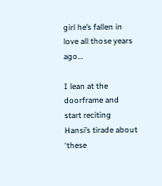girl he’s fallen in love all those years ago…

I lean at the doorframe and start reciting Hansi’s tirade about ‘these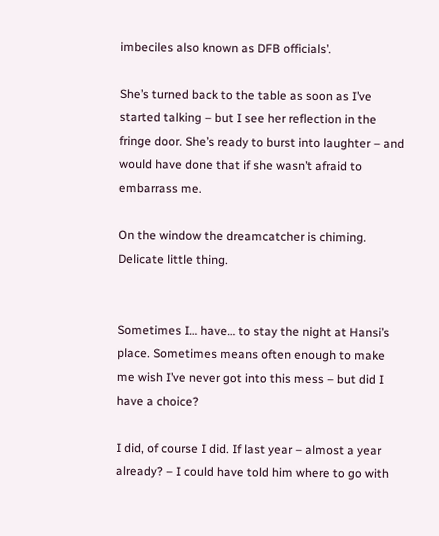imbeciles also known as DFB officials’.

She’s turned back to the table as soon as I’ve started talking – but I see her reflection in the fringe door. She’s ready to burst into laughter – and would have done that if she wasn’t afraid to embarrass me.

On the window the dreamcatcher is chiming. Delicate little thing.


Sometimes I… have… to stay the night at Hansi’s place. Sometimes means often enough to make me wish I’ve never got into this mess – but did I have a choice?

I did, of course I did. If last year – almost a year already? – I could have told him where to go with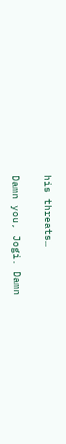his threats…

Damn you, Jogi. Damn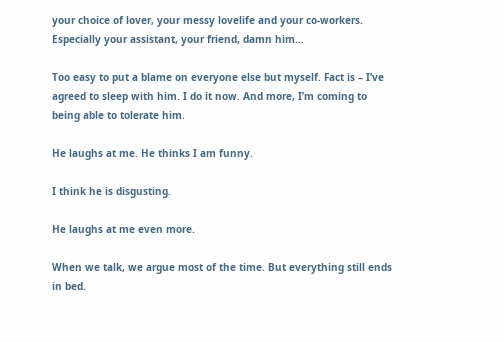your choice of lover, your messy lovelife and your co-workers. Especially your assistant, your friend, damn him…

Too easy to put a blame on everyone else but myself. Fact is – I’ve agreed to sleep with him. I do it now. And more, I’m coming to being able to tolerate him.

He laughs at me. He thinks I am funny.

I think he is disgusting.

He laughs at me even more.

When we talk, we argue most of the time. But everything still ends in bed.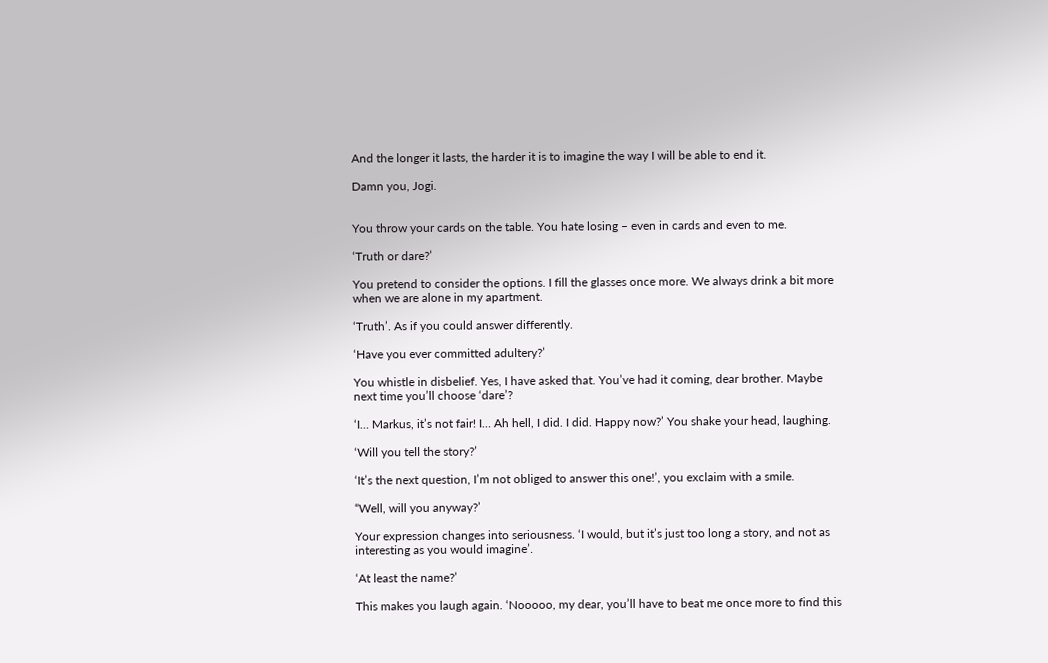And the longer it lasts, the harder it is to imagine the way I will be able to end it.

Damn you, Jogi.


You throw your cards on the table. You hate losing – even in cards and even to me.

‘Truth or dare?’

You pretend to consider the options. I fill the glasses once more. We always drink a bit more when we are alone in my apartment.

‘Truth’. As if you could answer differently.

‘Have you ever committed adultery?’

You whistle in disbelief. Yes, I have asked that. You’ve had it coming, dear brother. Maybe next time you’ll choose ‘dare’?

‘I… Markus, it’s not fair! I… Ah hell, I did. I did. Happy now?’ You shake your head, laughing.

‘Will you tell the story?’

‘It’s the next question, I’m not obliged to answer this one!’, you exclaim with a smile.

“Well, will you anyway?’

Your expression changes into seriousness. ‘I would, but it’s just too long a story, and not as interesting as you would imagine’.

‘At least the name?’

This makes you laugh again. ‘Nooooo, my dear, you’ll have to beat me once more to find this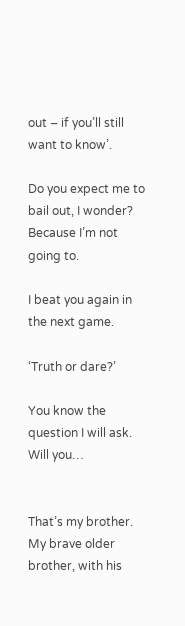out – if you’ll still want to know’.

Do you expect me to bail out, I wonder? Because I’m not going to.

I beat you again in the next game.

‘Truth or dare?’

You know the question I will ask. Will you…


That’s my brother. My brave older brother, with his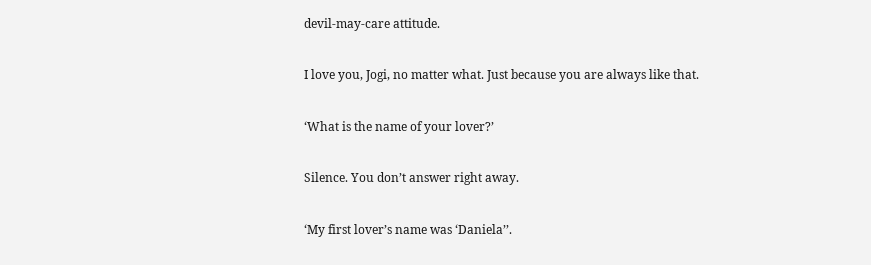devil-may-care attitude.

I love you, Jogi, no matter what. Just because you are always like that.

‘What is the name of your lover?’

Silence. You don’t answer right away.

‘My first lover’s name was ‘Daniela’’.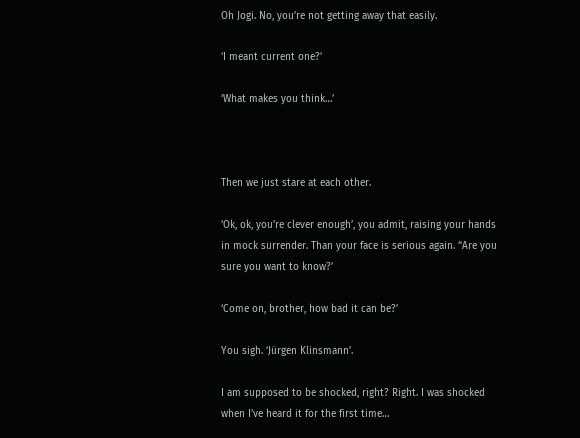Oh Jogi. No, you’re not getting away that easily.

‘I meant current one?’

‘What makes you think…’



Then we just stare at each other.

‘Ok, ok, you’re clever enough’, you admit, raising your hands in mock surrender. Than your face is serious again. “Are you sure you want to know?’

‘Come on, brother, how bad it can be?’

You sigh. ‘Jürgen Klinsmann’.

I am supposed to be shocked, right? Right. I was shocked when I’ve heard it for the first time…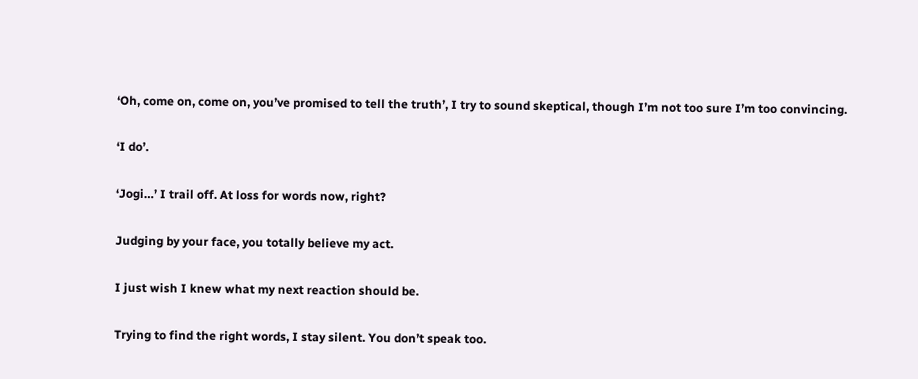‘Oh, come on, come on, you’ve promised to tell the truth’, I try to sound skeptical, though I’m not too sure I’m too convincing.

‘I do’.

‘Jogi…’ I trail off. At loss for words now, right?

Judging by your face, you totally believe my act.

I just wish I knew what my next reaction should be.

Trying to find the right words, I stay silent. You don’t speak too.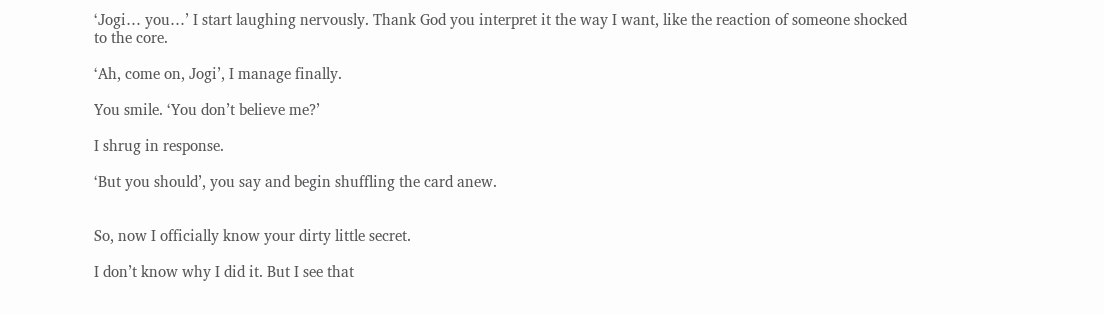‘Jogi… you…’ I start laughing nervously. Thank God you interpret it the way I want, like the reaction of someone shocked to the core.

‘Ah, come on, Jogi’, I manage finally.

You smile. ‘You don’t believe me?’

I shrug in response.

‘But you should’, you say and begin shuffling the card anew.


So, now I officially know your dirty little secret.

I don’t know why I did it. But I see that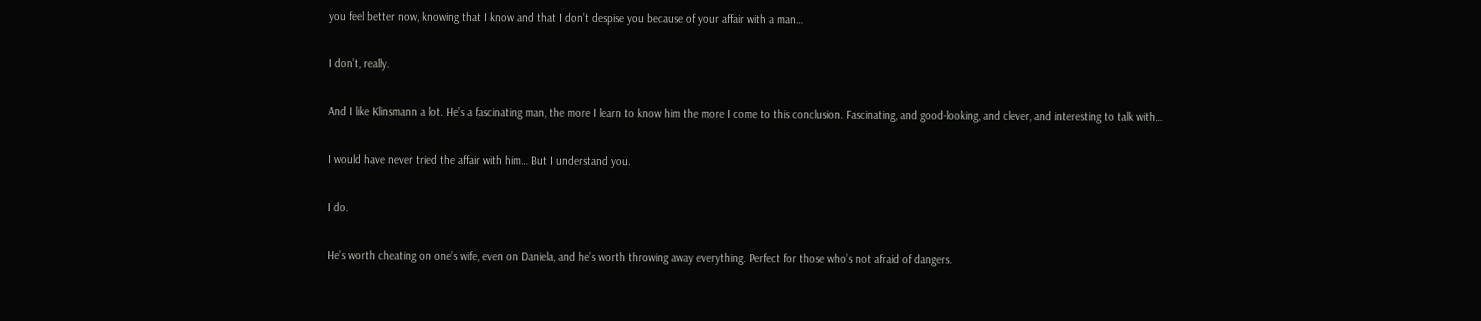you feel better now, knowing that I know and that I don’t despise you because of your affair with a man…

I don’t, really.

And I like Klinsmann a lot. He’s a fascinating man, the more I learn to know him the more I come to this conclusion. Fascinating, and good-looking, and clever, and interesting to talk with…

I would have never tried the affair with him… But I understand you.

I do.

He’s worth cheating on one’s wife, even on Daniela, and he’s worth throwing away everything. Perfect for those who’s not afraid of dangers.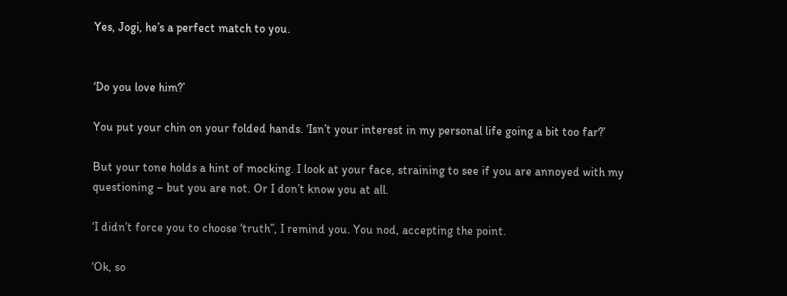Yes, Jogi, he’s a perfect match to you.


‘Do you love him?’

You put your chin on your folded hands. ‘Isn’t your interest in my personal life going a bit too far?’

But your tone holds a hint of mocking. I look at your face, straining to see if you are annoyed with my questioning – but you are not. Or I don’t know you at all.

‘I didn’t force you to choose ‘truth’’, I remind you. You nod, accepting the point.

‘Ok, so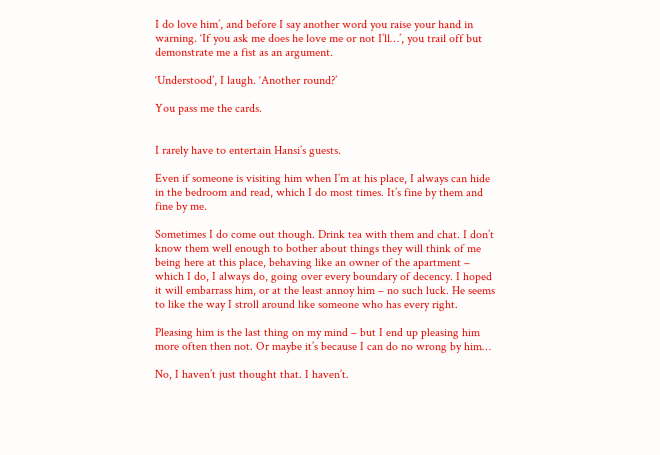I do love him’, and before I say another word you raise your hand in warning. ‘If you ask me does he love me or not I’ll…’, you trail off but demonstrate me a fist as an argument.

‘Understood’, I laugh. ‘Another round?’

You pass me the cards.


I rarely have to entertain Hansi’s guests.

Even if someone is visiting him when I’m at his place, I always can hide in the bedroom and read, which I do most times. It’s fine by them and fine by me.

Sometimes I do come out though. Drink tea with them and chat. I don’t know them well enough to bother about things they will think of me being here at this place, behaving like an owner of the apartment – which I do, I always do, going over every boundary of decency. I hoped it will embarrass him, or at the least annoy him – no such luck. He seems to like the way I stroll around like someone who has every right.

Pleasing him is the last thing on my mind – but I end up pleasing him more often then not. Or maybe it’s because I can do no wrong by him…

No, I haven’t just thought that. I haven’t.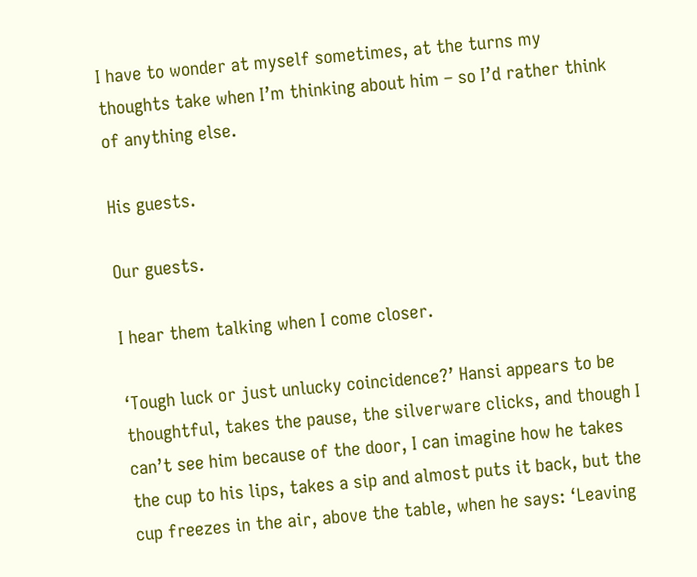I have to wonder at myself sometimes, at the turns my thoughts take when I’m thinking about him – so I’d rather think of anything else.

His guests.

Our guests.

I hear them talking when I come closer.

‘Tough luck or just unlucky coincidence?’ Hansi appears to be thoughtful, takes the pause, the silverware clicks, and though I can’t see him because of the door, I can imagine how he takes the cup to his lips, takes a sip and almost puts it back, but the cup freezes in the air, above the table, when he says: ‘Leaving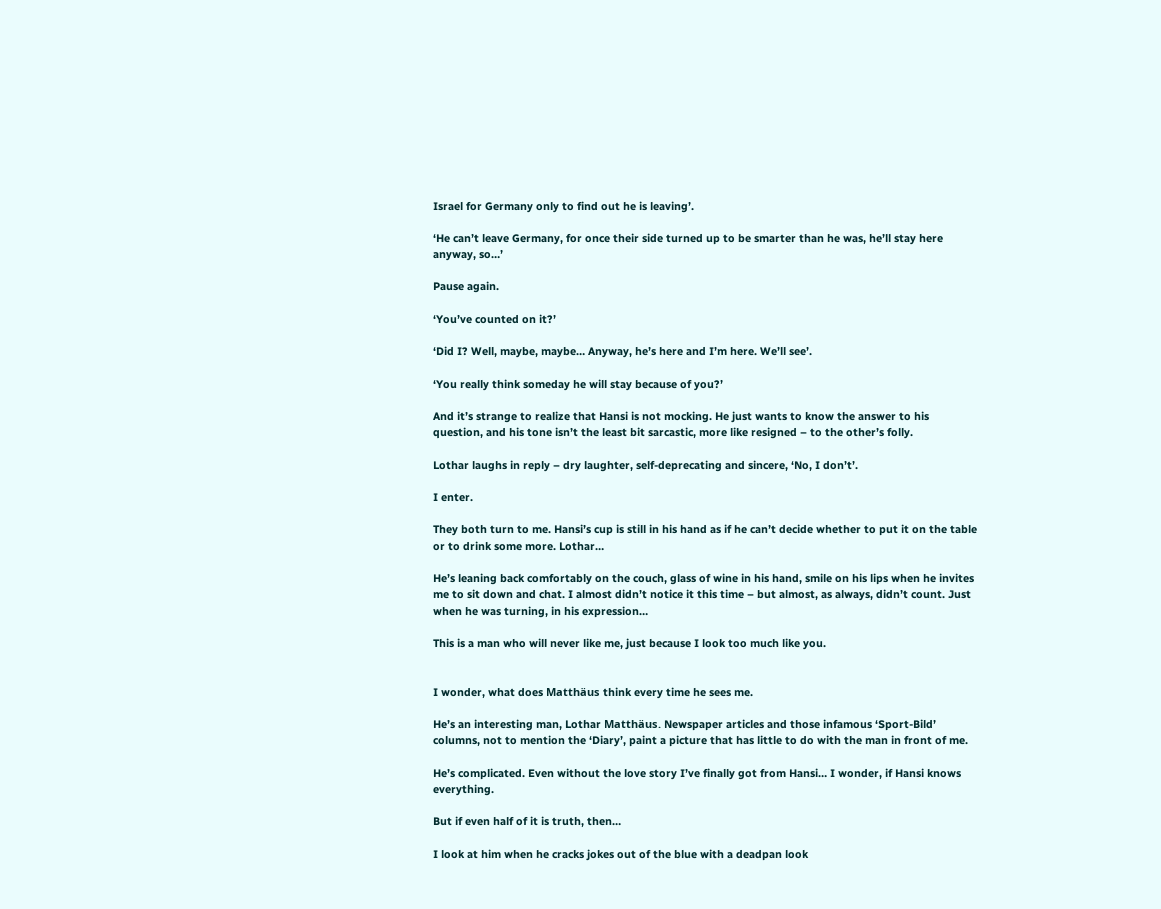Israel for Germany only to find out he is leaving’.

‘He can’t leave Germany, for once their side turned up to be smarter than he was, he’ll stay here anyway, so…’

Pause again.

‘You’ve counted on it?’

‘Did I? Well, maybe, maybe… Anyway, he’s here and I’m here. We’ll see’.

‘You really think someday he will stay because of you?’

And it’s strange to realize that Hansi is not mocking. He just wants to know the answer to his question, and his tone isn’t the least bit sarcastic, more like resigned – to the other’s folly.

Lothar laughs in reply – dry laughter, self-deprecating and sincere, ‘No, I don’t’.

I enter.

They both turn to me. Hansi’s cup is still in his hand as if he can’t decide whether to put it on the table or to drink some more. Lothar…

He’s leaning back comfortably on the couch, glass of wine in his hand, smile on his lips when he invites me to sit down and chat. I almost didn’t notice it this time – but almost, as always, didn’t count. Just when he was turning, in his expression…

This is a man who will never like me, just because I look too much like you.


I wonder, what does Matthäus think every time he sees me.

He’s an interesting man, Lothar Matthäus. Newspaper articles and those infamous ‘Sport-Bild’ columns, not to mention the ‘Diary’, paint a picture that has little to do with the man in front of me.

He’s complicated. Even without the love story I’ve finally got from Hansi… I wonder, if Hansi knows everything.

But if even half of it is truth, then…

I look at him when he cracks jokes out of the blue with a deadpan look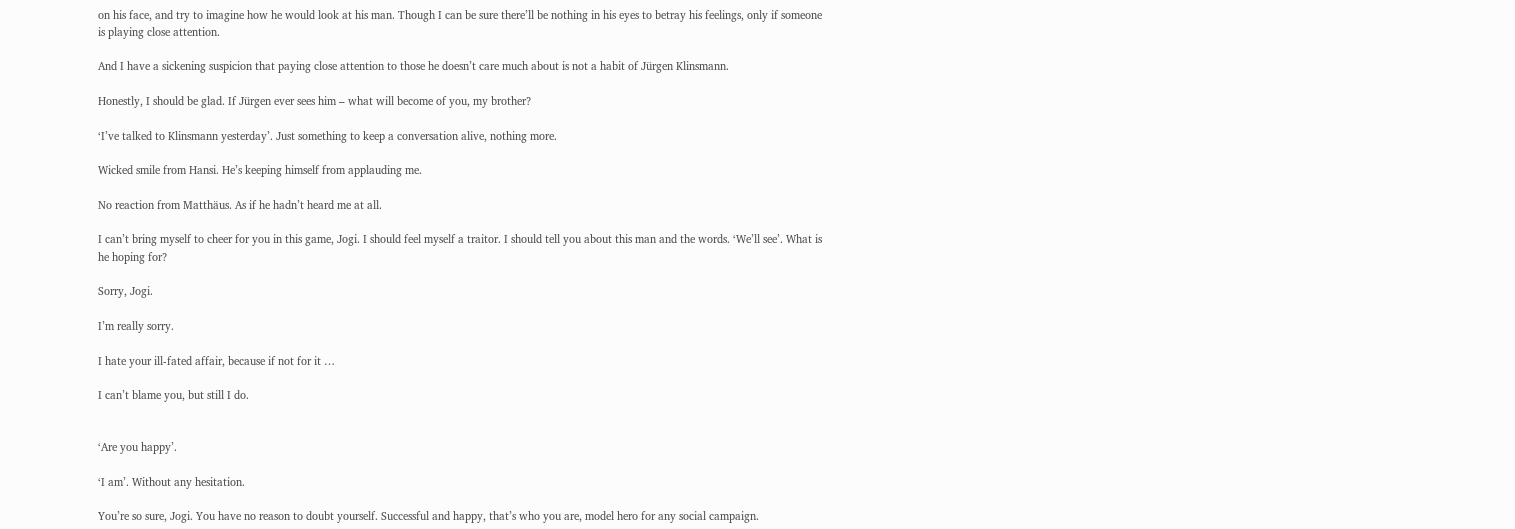on his face, and try to imagine how he would look at his man. Though I can be sure there’ll be nothing in his eyes to betray his feelings, only if someone is playing close attention.

And I have a sickening suspicion that paying close attention to those he doesn’t care much about is not a habit of Jürgen Klinsmann.

Honestly, I should be glad. If Jürgen ever sees him – what will become of you, my brother?

‘I’ve talked to Klinsmann yesterday’. Just something to keep a conversation alive, nothing more.

Wicked smile from Hansi. He’s keeping himself from applauding me.

No reaction from Matthäus. As if he hadn’t heard me at all.

I can’t bring myself to cheer for you in this game, Jogi. I should feel myself a traitor. I should tell you about this man and the words. ‘We’ll see’. What is he hoping for?

Sorry, Jogi.

I’m really sorry.

I hate your ill-fated affair, because if not for it …

I can’t blame you, but still I do.


‘Are you happy’.

‘I am’. Without any hesitation.

You’re so sure, Jogi. You have no reason to doubt yourself. Successful and happy, that’s who you are, model hero for any social campaign.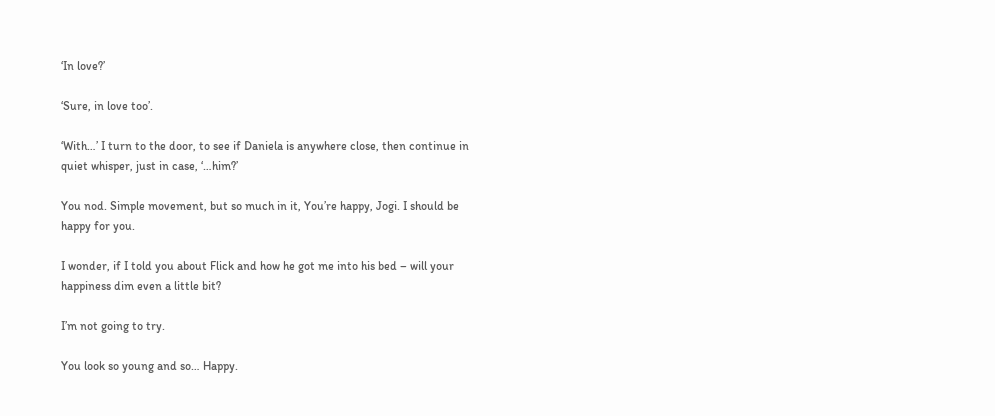‘In love?’

‘Sure, in love too’.

‘With…’ I turn to the door, to see if Daniela is anywhere close, then continue in quiet whisper, just in case, ‘…him?’

You nod. Simple movement, but so much in it, You’re happy, Jogi. I should be happy for you.

I wonder, if I told you about Flick and how he got me into his bed – will your happiness dim even a little bit?

I’m not going to try.

You look so young and so… Happy.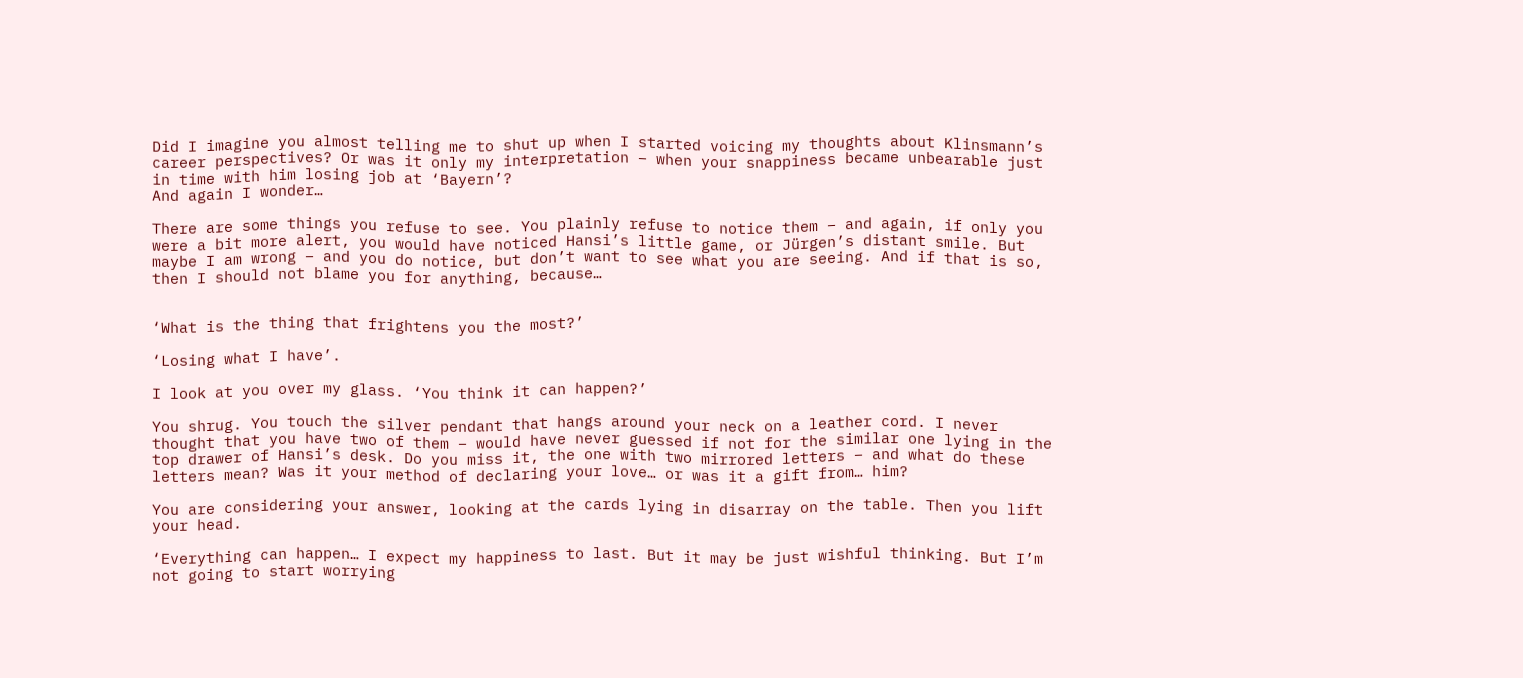Did I imagine you almost telling me to shut up when I started voicing my thoughts about Klinsmann’s career perspectives? Or was it only my interpretation – when your snappiness became unbearable just in time with him losing job at ‘Bayern’?
And again I wonder…

There are some things you refuse to see. You plainly refuse to notice them – and again, if only you were a bit more alert, you would have noticed Hansi’s little game, or Jürgen’s distant smile. But maybe I am wrong – and you do notice, but don’t want to see what you are seeing. And if that is so, then I should not blame you for anything, because…


‘What is the thing that frightens you the most?’

‘Losing what I have’.

I look at you over my glass. ‘You think it can happen?’

You shrug. You touch the silver pendant that hangs around your neck on a leather cord. I never thought that you have two of them – would have never guessed if not for the similar one lying in the top drawer of Hansi’s desk. Do you miss it, the one with two mirrored letters – and what do these letters mean? Was it your method of declaring your love… or was it a gift from… him?

You are considering your answer, looking at the cards lying in disarray on the table. Then you lift your head.

‘Everything can happen… I expect my happiness to last. But it may be just wishful thinking. But I’m not going to start worrying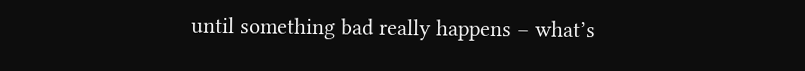until something bad really happens – what’s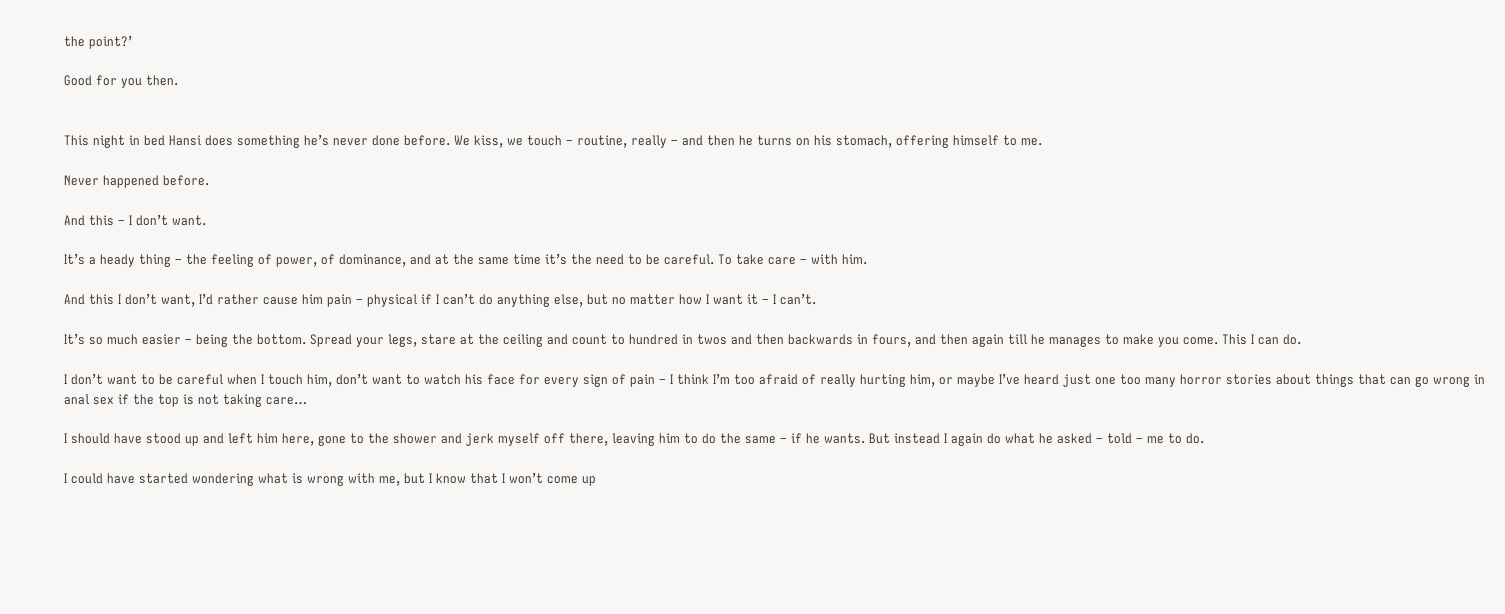the point?’

Good for you then.


This night in bed Hansi does something he’s never done before. We kiss, we touch – routine, really – and then he turns on his stomach, offering himself to me.

Never happened before.

And this – I don’t want.

It’s a heady thing – the feeling of power, of dominance, and at the same time it’s the need to be careful. To take care – with him.

And this I don’t want, I’d rather cause him pain – physical if I can’t do anything else, but no matter how I want it – I can’t.

It’s so much easier – being the bottom. Spread your legs, stare at the ceiling and count to hundred in twos and then backwards in fours, and then again till he manages to make you come. This I can do.

I don’t want to be careful when I touch him, don’t want to watch his face for every sign of pain – I think I’m too afraid of really hurting him, or maybe I’ve heard just one too many horror stories about things that can go wrong in anal sex if the top is not taking care…

I should have stood up and left him here, gone to the shower and jerk myself off there, leaving him to do the same – if he wants. But instead I again do what he asked – told – me to do.

I could have started wondering what is wrong with me, but I know that I won’t come up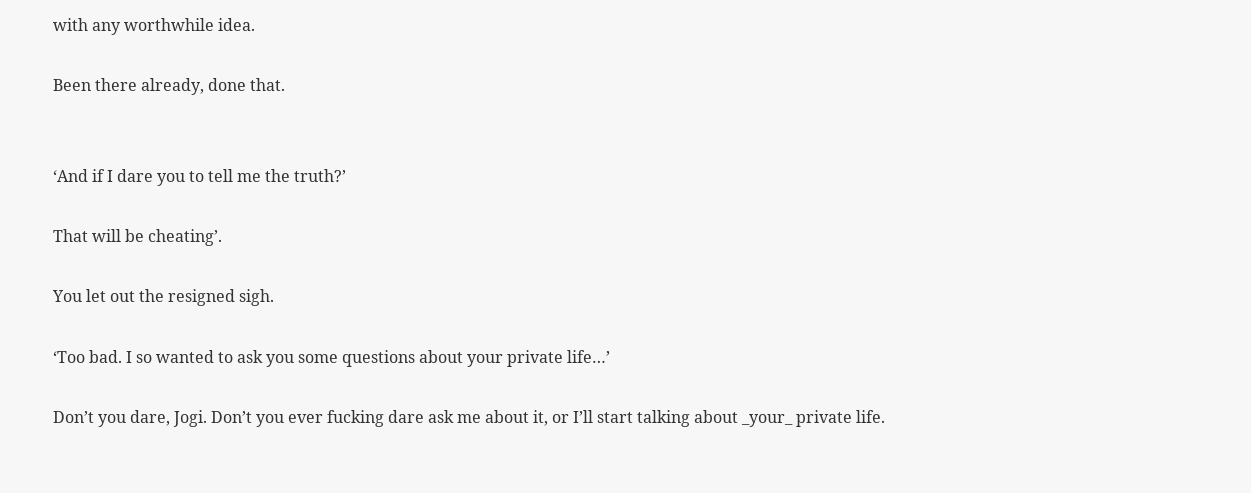with any worthwhile idea.

Been there already, done that.


‘And if I dare you to tell me the truth?’

That will be cheating’.

You let out the resigned sigh.

‘Too bad. I so wanted to ask you some questions about your private life…’

Don’t you dare, Jogi. Don’t you ever fucking dare ask me about it, or I’ll start talking about _your_ private life.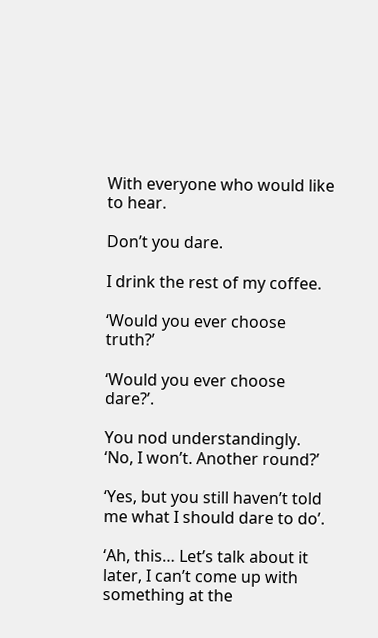With everyone who would like to hear.

Don’t you dare.

I drink the rest of my coffee.

‘Would you ever choose truth?’

‘Would you ever choose dare?’.

You nod understandingly. ‘No, I won’t. Another round?’

‘Yes, but you still haven’t told me what I should dare to do’.

‘Ah, this… Let’s talk about it later, I can’t come up with something at the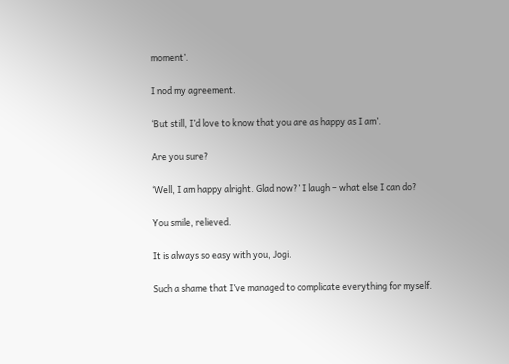moment’.

I nod my agreement.

‘But still, I’d love to know that you are as happy as I am’.

Are you sure?

‘Well, I am happy alright. Glad now?’ I laugh – what else I can do?

You smile, relieved.

It is always so easy with you, Jogi.

Such a shame that I’ve managed to complicate everything for myself.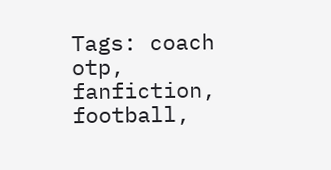Tags: coach otp, fanfiction, football,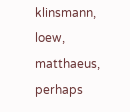klinsmann, loew, matthaeus, perhaps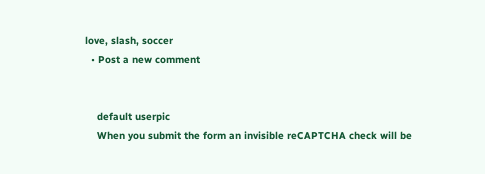love, slash, soccer
  • Post a new comment


    default userpic
    When you submit the form an invisible reCAPTCHA check will be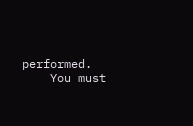performed.
    You must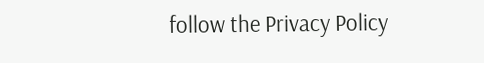follow the Privacy Policy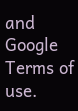and Google Terms of use.